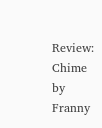Review: Chime by Franny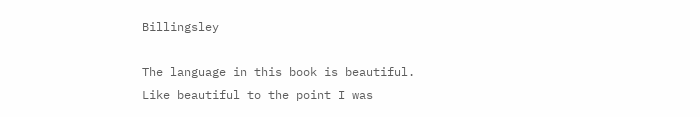Billingsley

The language in this book is beautiful. Like beautiful to the point I was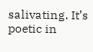salivating. It’s poetic in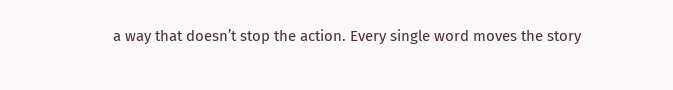a way that doesn’t stop the action. Every single word moves the story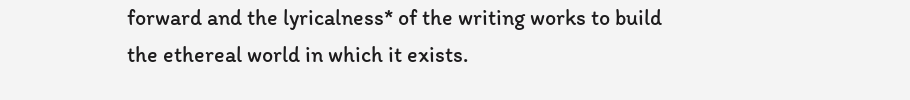forward and the lyricalness* of the writing works to build the ethereal world in which it exists.